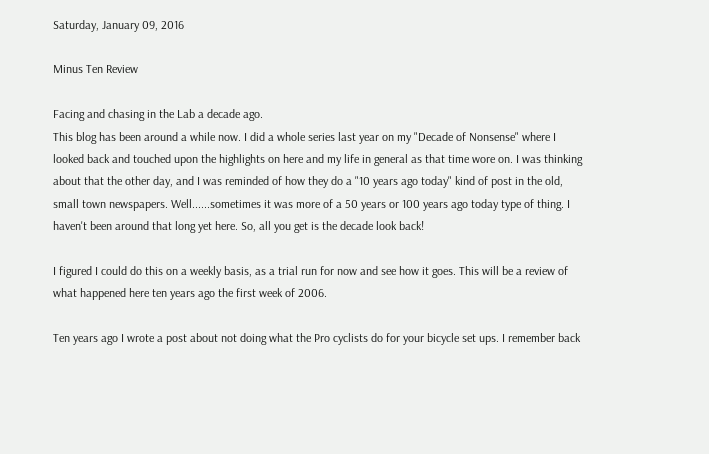Saturday, January 09, 2016

Minus Ten Review

Facing and chasing in the Lab a decade ago.
This blog has been around a while now. I did a whole series last year on my "Decade of Nonsense" where I looked back and touched upon the highlights on here and my life in general as that time wore on. I was thinking about that the other day, and I was reminded of how they do a "10 years ago today" kind of post in the old, small town newspapers. Well......sometimes it was more of a 50 years or 100 years ago today type of thing. I haven't been around that long yet here. So, all you get is the decade look back!

I figured I could do this on a weekly basis, as a trial run for now and see how it goes. This will be a review of what happened here ten years ago the first week of 2006.

Ten years ago I wrote a post about not doing what the Pro cyclists do for your bicycle set ups. I remember back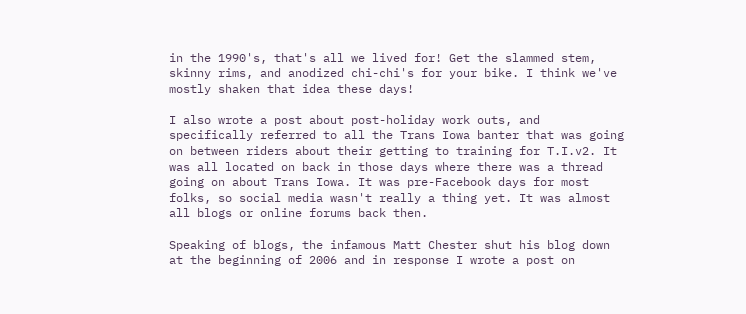in the 1990's, that's all we lived for! Get the slammed stem, skinny rims, and anodized chi-chi's for your bike. I think we've mostly shaken that idea these days!

I also wrote a post about post-holiday work outs, and specifically referred to all the Trans Iowa banter that was going on between riders about their getting to training for T.I.v2. It was all located on back in those days where there was a thread going on about Trans Iowa. It was pre-Facebook days for most folks, so social media wasn't really a thing yet. It was almost all blogs or online forums back then.

Speaking of blogs, the infamous Matt Chester shut his blog down at the beginning of 2006 and in response I wrote a post on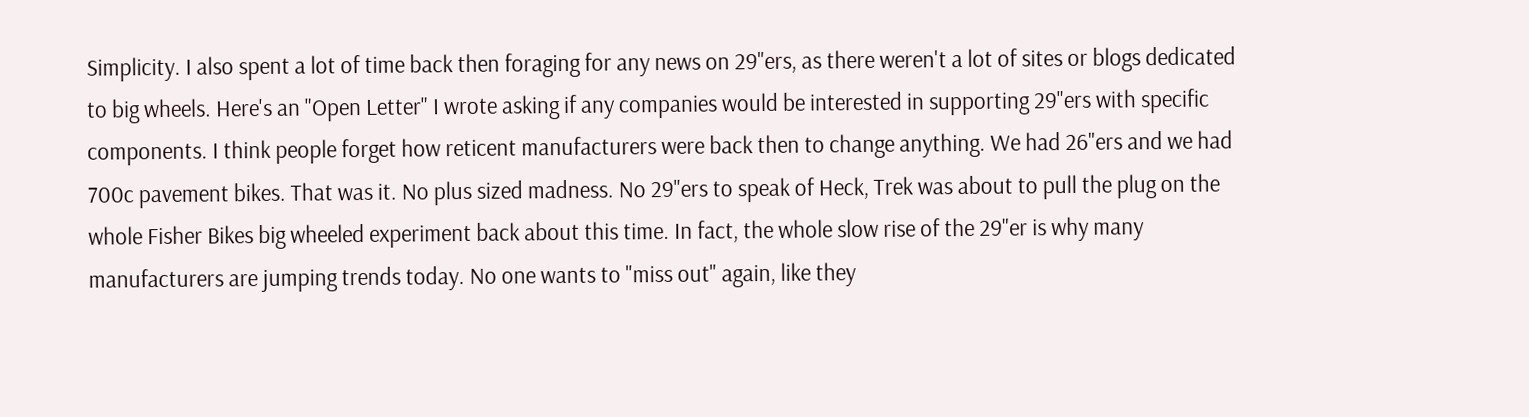Simplicity. I also spent a lot of time back then foraging for any news on 29"ers, as there weren't a lot of sites or blogs dedicated to big wheels. Here's an "Open Letter" I wrote asking if any companies would be interested in supporting 29"ers with specific components. I think people forget how reticent manufacturers were back then to change anything. We had 26"ers and we had 700c pavement bikes. That was it. No plus sized madness. No 29"ers to speak of Heck, Trek was about to pull the plug on the whole Fisher Bikes big wheeled experiment back about this time. In fact, the whole slow rise of the 29"er is why many manufacturers are jumping trends today. No one wants to "miss out" again, like they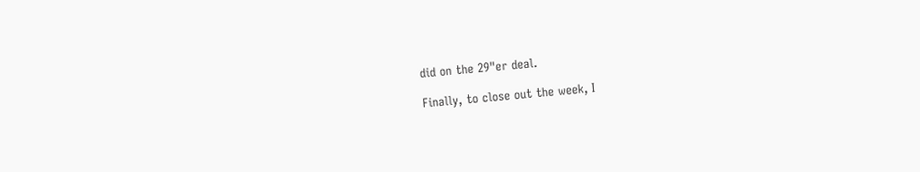did on the 29"er deal.

Finally, to close out the week, I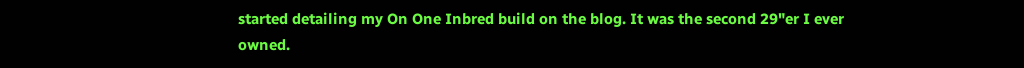started detailing my On One Inbred build on the blog. It was the second 29"er I ever owned.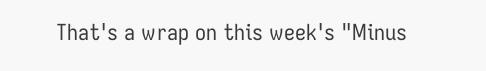That's a wrap on this week's "Minus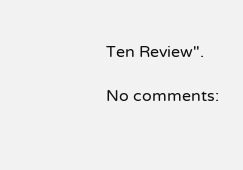Ten Review".

No comments: